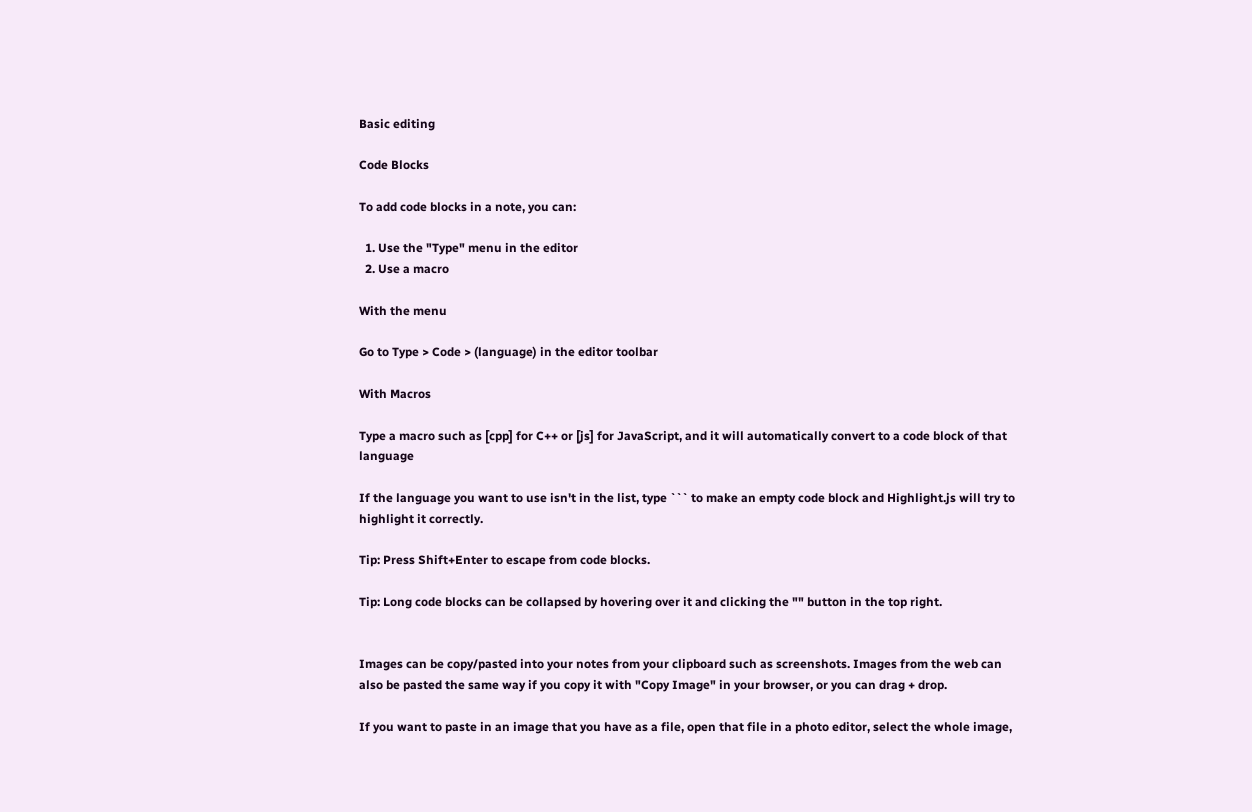Basic editing

Code Blocks

To add code blocks in a note, you can:

  1. Use the "Type" menu in the editor
  2. Use a macro

With the menu

Go to Type > Code > (language) in the editor toolbar

With Macros

Type a macro such as [cpp] for C++ or [js] for JavaScript, and it will automatically convert to a code block of that language

If the language you want to use isn't in the list, type ``` to make an empty code block and Highlight.js will try to highlight it correctly.

Tip: Press Shift+Enter to escape from code blocks.

Tip: Long code blocks can be collapsed by hovering over it and clicking the "" button in the top right.


Images can be copy/pasted into your notes from your clipboard such as screenshots. Images from the web can also be pasted the same way if you copy it with "Copy Image" in your browser, or you can drag + drop.

If you want to paste in an image that you have as a file, open that file in a photo editor, select the whole image,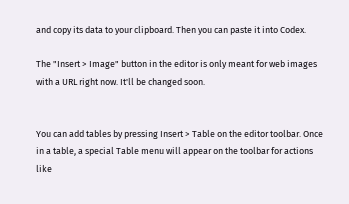and copy its data to your clipboard. Then you can paste it into Codex.

The "Insert > Image" button in the editor is only meant for web images with a URL right now. It'll be changed soon.


You can add tables by pressing Insert > Table on the editor toolbar. Once in a table, a special Table menu will appear on the toolbar for actions like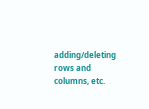adding/deleting rows and columns, etc.